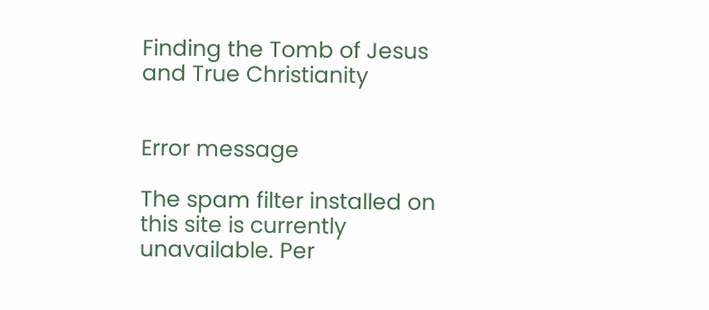Finding the Tomb of Jesus and True Christianity


Error message

The spam filter installed on this site is currently unavailable. Per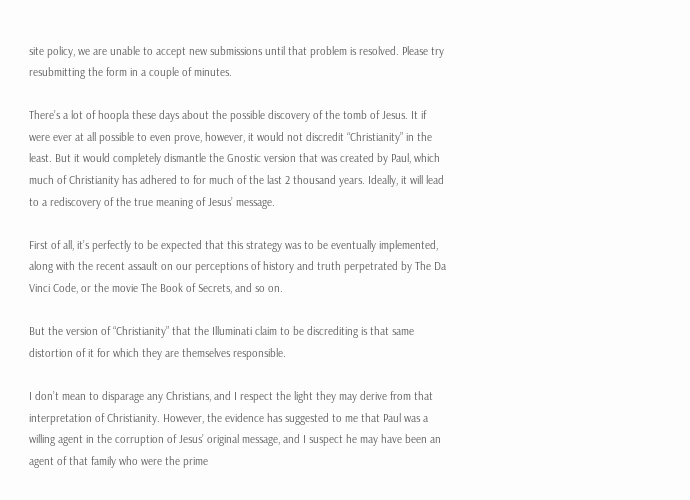site policy, we are unable to accept new submissions until that problem is resolved. Please try resubmitting the form in a couple of minutes.

There’s a lot of hoopla these days about the possible discovery of the tomb of Jesus. It if were ever at all possible to even prove, however, it would not discredit “Christianity” in the least. But it would completely dismantle the Gnostic version that was created by Paul, which much of Christianity has adhered to for much of the last 2 thousand years. Ideally, it will lead to a rediscovery of the true meaning of Jesus’ message.

First of all, it’s perfectly to be expected that this strategy was to be eventually implemented, along with the recent assault on our perceptions of history and truth perpetrated by The Da Vinci Code, or the movie The Book of Secrets, and so on.

But the version of “Christianity” that the Illuminati claim to be discrediting is that same distortion of it for which they are themselves responsible.

I don’t mean to disparage any Christians, and I respect the light they may derive from that interpretation of Christianity. However, the evidence has suggested to me that Paul was a willing agent in the corruption of Jesus’ original message, and I suspect he may have been an agent of that family who were the prime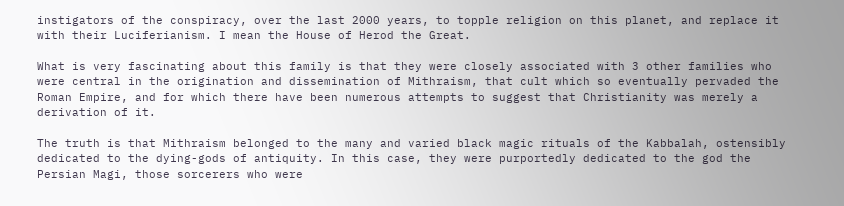instigators of the conspiracy, over the last 2000 years, to topple religion on this planet, and replace it with their Luciferianism. I mean the House of Herod the Great.

What is very fascinating about this family is that they were closely associated with 3 other families who were central in the origination and dissemination of Mithraism, that cult which so eventually pervaded the Roman Empire, and for which there have been numerous attempts to suggest that Christianity was merely a derivation of it.

The truth is that Mithraism belonged to the many and varied black magic rituals of the Kabbalah, ostensibly dedicated to the dying-gods of antiquity. In this case, they were purportedly dedicated to the god the Persian Magi, those sorcerers who were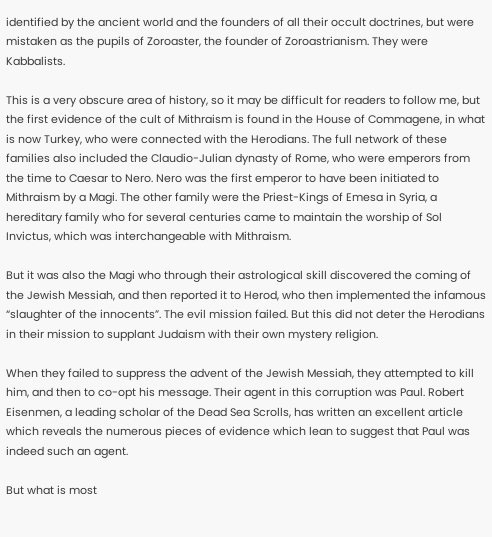identified by the ancient world and the founders of all their occult doctrines, but were mistaken as the pupils of Zoroaster, the founder of Zoroastrianism. They were Kabbalists.

This is a very obscure area of history, so it may be difficult for readers to follow me, but the first evidence of the cult of Mithraism is found in the House of Commagene, in what is now Turkey, who were connected with the Herodians. The full network of these families also included the Claudio-Julian dynasty of Rome, who were emperors from the time to Caesar to Nero. Nero was the first emperor to have been initiated to Mithraism by a Magi. The other family were the Priest-Kings of Emesa in Syria, a hereditary family who for several centuries came to maintain the worship of Sol Invictus, which was interchangeable with Mithraism.

But it was also the Magi who through their astrological skill discovered the coming of the Jewish Messiah, and then reported it to Herod, who then implemented the infamous “slaughter of the innocents”. The evil mission failed. But this did not deter the Herodians in their mission to supplant Judaism with their own mystery religion.

When they failed to suppress the advent of the Jewish Messiah, they attempted to kill him, and then to co-opt his message. Their agent in this corruption was Paul. Robert Eisenmen, a leading scholar of the Dead Sea Scrolls, has written an excellent article which reveals the numerous pieces of evidence which lean to suggest that Paul was indeed such an agent.

But what is most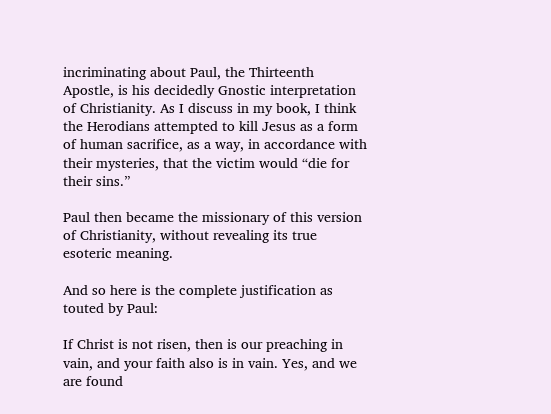incriminating about Paul, the Thirteenth Apostle, is his decidedly Gnostic interpretation of Christianity. As I discuss in my book, I think the Herodians attempted to kill Jesus as a form of human sacrifice, as a way, in accordance with their mysteries, that the victim would “die for their sins.”

Paul then became the missionary of this version of Christianity, without revealing its true esoteric meaning.

And so here is the complete justification as touted by Paul:

If Christ is not risen, then is our preaching in vain, and your faith also is in vain. Yes, and we are found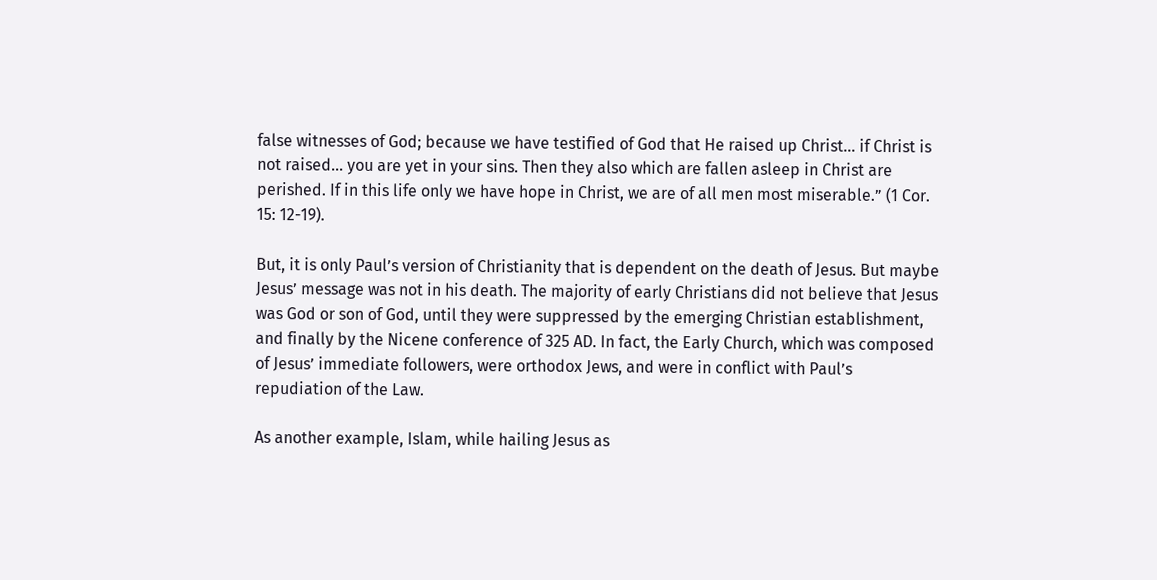false witnesses of God; because we have testified of God that He raised up Christ… if Christ is not raised… you are yet in your sins. Then they also which are fallen asleep in Christ are perished. If in this life only we have hope in Christ, we are of all men most miserable.” (1 Cor. 15: 12-19).

But, it is only Paul’s version of Christianity that is dependent on the death of Jesus. But maybe Jesus’ message was not in his death. The majority of early Christians did not believe that Jesus was God or son of God, until they were suppressed by the emerging Christian establishment, and finally by the Nicene conference of 325 AD. In fact, the Early Church, which was composed of Jesus’ immediate followers, were orthodox Jews, and were in conflict with Paul’s repudiation of the Law.

As another example, Islam, while hailing Jesus as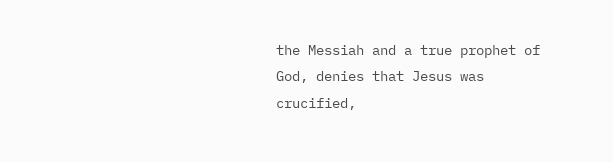the Messiah and a true prophet of God, denies that Jesus was crucified,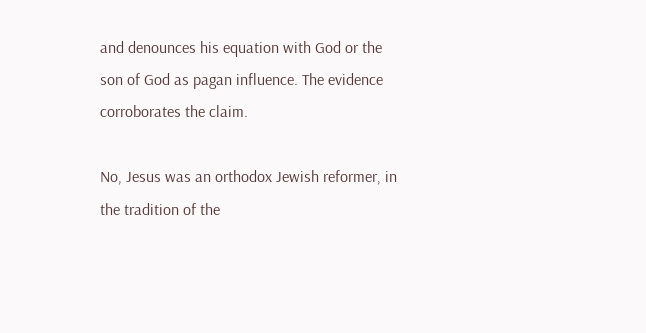and denounces his equation with God or the son of God as pagan influence. The evidence corroborates the claim.

No, Jesus was an orthodox Jewish reformer, in the tradition of the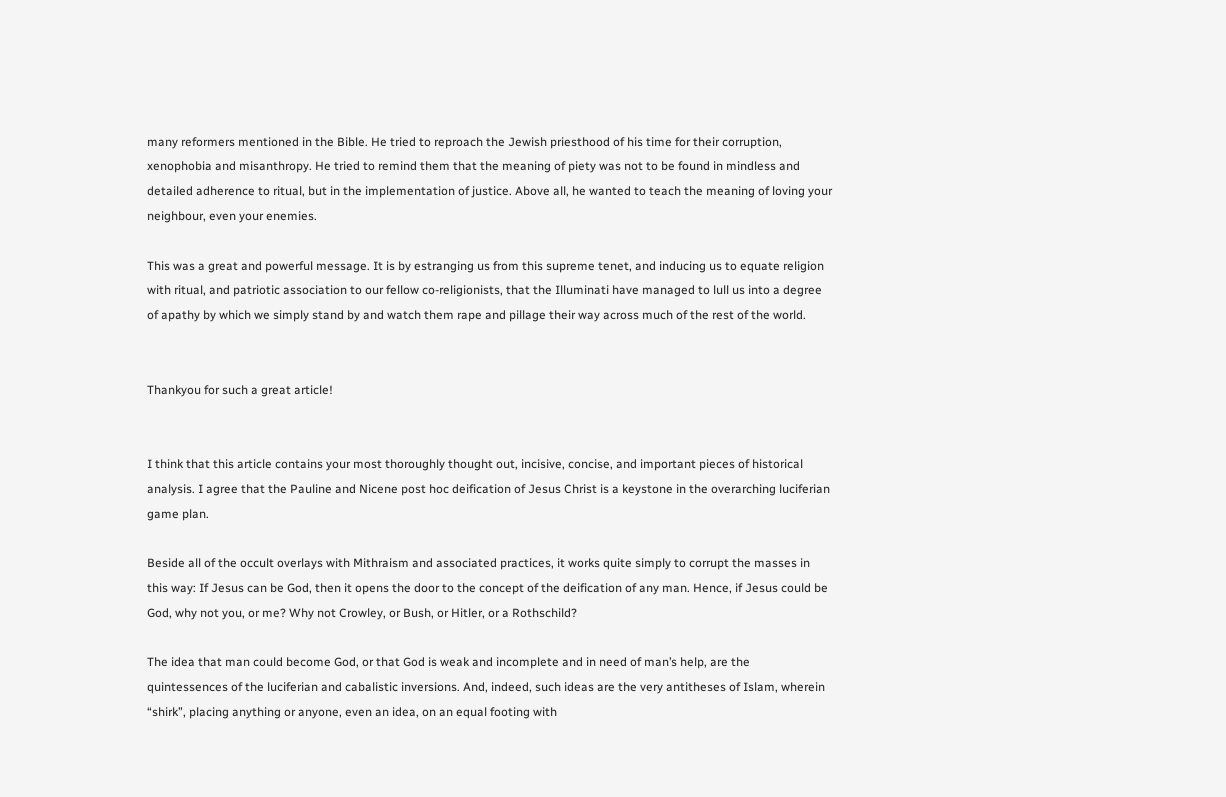many reformers mentioned in the Bible. He tried to reproach the Jewish priesthood of his time for their corruption, xenophobia and misanthropy. He tried to remind them that the meaning of piety was not to be found in mindless and detailed adherence to ritual, but in the implementation of justice. Above all, he wanted to teach the meaning of loving your neighbour, even your enemies.

This was a great and powerful message. It is by estranging us from this supreme tenet, and inducing us to equate religion with ritual, and patriotic association to our fellow co-religionists, that the Illuminati have managed to lull us into a degree of apathy by which we simply stand by and watch them rape and pillage their way across much of the rest of the world.


Thankyou for such a great article!


I think that this article contains your most thoroughly thought out, incisive, concise, and important pieces of historical analysis. I agree that the Pauline and Nicene post hoc deification of Jesus Christ is a keystone in the overarching luciferian game plan.

Beside all of the occult overlays with Mithraism and associated practices, it works quite simply to corrupt the masses in this way: If Jesus can be God, then it opens the door to the concept of the deification of any man. Hence, if Jesus could be God, why not you, or me? Why not Crowley, or Bush, or Hitler, or a Rothschild?

The idea that man could become God, or that God is weak and incomplete and in need of man’s help, are the quintessences of the luciferian and cabalistic inversions. And, indeed, such ideas are the very antitheses of Islam, wherein “shirk”, placing anything or anyone, even an idea, on an equal footing with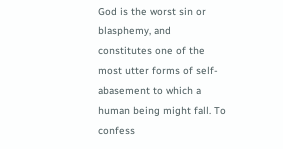God is the worst sin or blasphemy, and constitutes one of the most utter forms of self-abasement to which a human being might fall. To confess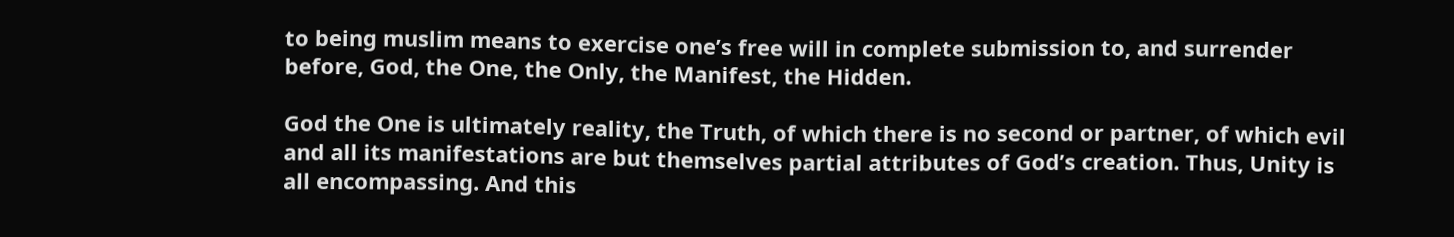to being muslim means to exercise one’s free will in complete submission to, and surrender before, God, the One, the Only, the Manifest, the Hidden.

God the One is ultimately reality, the Truth, of which there is no second or partner, of which evil and all its manifestations are but themselves partial attributes of God’s creation. Thus, Unity is all encompassing. And this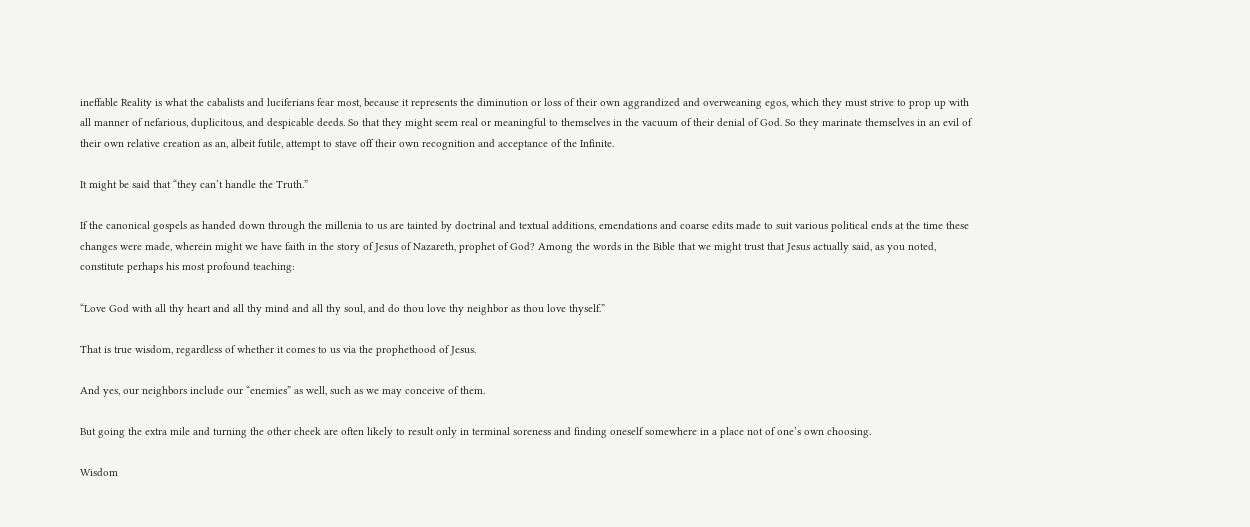ineffable Reality is what the cabalists and luciferians fear most, because it represents the diminution or loss of their own aggrandized and overweaning egos, which they must strive to prop up with all manner of nefarious, duplicitous, and despicable deeds. So that they might seem real or meaningful to themselves in the vacuum of their denial of God. So they marinate themselves in an evil of their own relative creation as an, albeit futile, attempt to stave off their own recognition and acceptance of the Infinite.

It might be said that “they can’t handle the Truth.”

If the canonical gospels as handed down through the millenia to us are tainted by doctrinal and textual additions, emendations and coarse edits made to suit various political ends at the time these changes were made, wherein might we have faith in the story of Jesus of Nazareth, prophet of God? Among the words in the Bible that we might trust that Jesus actually said, as you noted, constitute perhaps his most profound teaching:

“Love God with all thy heart and all thy mind and all thy soul, and do thou love thy neighbor as thou love thyself.”

That is true wisdom, regardless of whether it comes to us via the prophethood of Jesus.

And yes, our neighbors include our “enemies” as well, such as we may conceive of them.

But going the extra mile and turning the other cheek are often likely to result only in terminal soreness and finding oneself somewhere in a place not of one’s own choosing.

Wisdom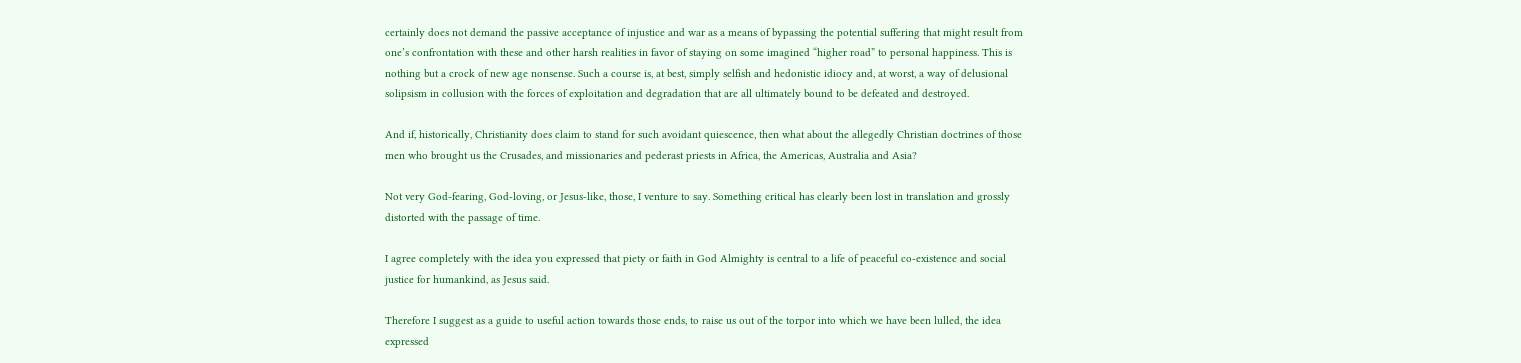certainly does not demand the passive acceptance of injustice and war as a means of bypassing the potential suffering that might result from one’s confrontation with these and other harsh realities in favor of staying on some imagined “higher road” to personal happiness. This is nothing but a crock of new age nonsense. Such a course is, at best, simply selfish and hedonistic idiocy and, at worst, a way of delusional solipsism in collusion with the forces of exploitation and degradation that are all ultimately bound to be defeated and destroyed.

And if, historically, Christianity does claim to stand for such avoidant quiescence, then what about the allegedly Christian doctrines of those men who brought us the Crusades, and missionaries and pederast priests in Africa, the Americas, Australia and Asia?

Not very God-fearing, God-loving, or Jesus-like, those, I venture to say. Something critical has clearly been lost in translation and grossly distorted with the passage of time.

I agree completely with the idea you expressed that piety or faith in God Almighty is central to a life of peaceful co-existence and social justice for humankind, as Jesus said.

Therefore I suggest as a guide to useful action towards those ends, to raise us out of the torpor into which we have been lulled, the idea expressed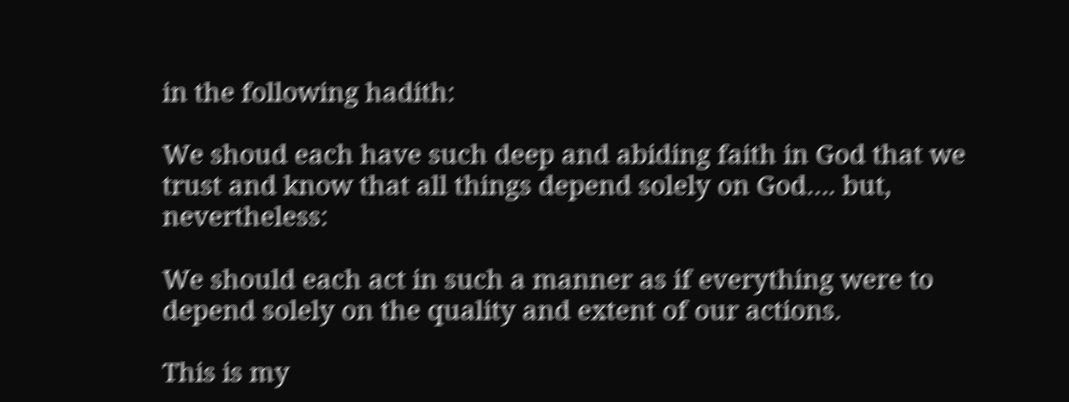in the following hadith:

We shoud each have such deep and abiding faith in God that we trust and know that all things depend solely on God…. but, nevertheless:

We should each act in such a manner as if everything were to depend solely on the quality and extent of our actions.

This is my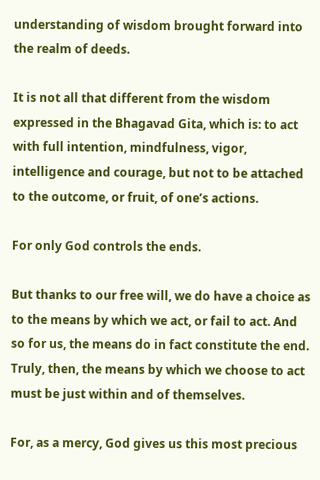understanding of wisdom brought forward into the realm of deeds.

It is not all that different from the wisdom expressed in the Bhagavad Gita, which is: to act with full intention, mindfulness, vigor, intelligence and courage, but not to be attached to the outcome, or fruit, of one’s actions.

For only God controls the ends.

But thanks to our free will, we do have a choice as to the means by which we act, or fail to act. And so for us, the means do in fact constitute the end. Truly, then, the means by which we choose to act must be just within and of themselves.

For, as a mercy, God gives us this most precious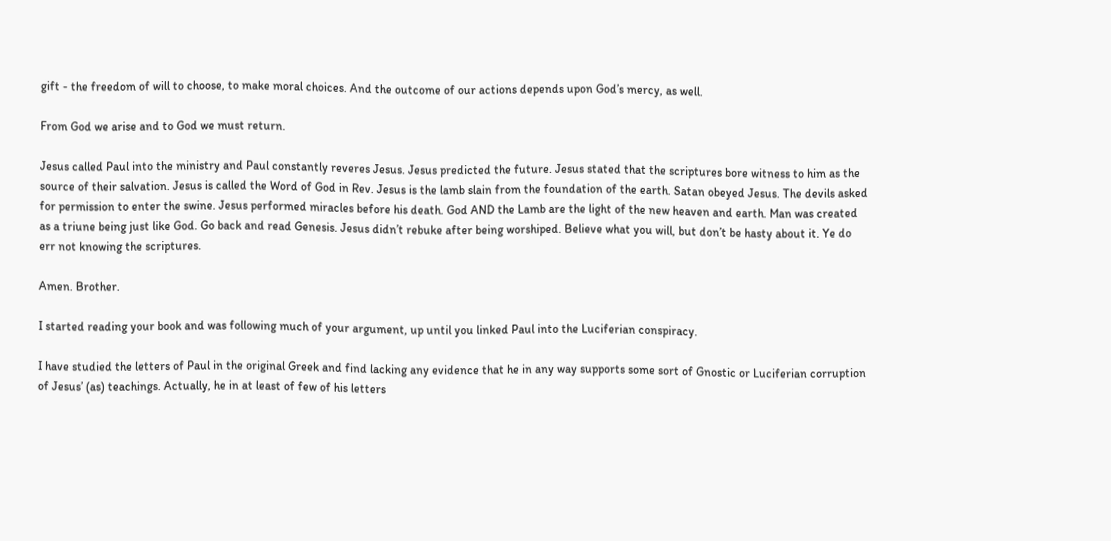gift - the freedom of will to choose, to make moral choices. And the outcome of our actions depends upon God’s mercy, as well.

From God we arise and to God we must return.

Jesus called Paul into the ministry and Paul constantly reveres Jesus. Jesus predicted the future. Jesus stated that the scriptures bore witness to him as the source of their salvation. Jesus is called the Word of God in Rev. Jesus is the lamb slain from the foundation of the earth. Satan obeyed Jesus. The devils asked for permission to enter the swine. Jesus performed miracles before his death. God AND the Lamb are the light of the new heaven and earth. Man was created as a triune being just like God. Go back and read Genesis. Jesus didn’t rebuke after being worshiped. Believe what you will, but don’t be hasty about it. Ye do err not knowing the scriptures.

Amen. Brother.

I started reading your book and was following much of your argument, up until you linked Paul into the Luciferian conspiracy.

I have studied the letters of Paul in the original Greek and find lacking any evidence that he in any way supports some sort of Gnostic or Luciferian corruption of Jesus’ (as) teachings. Actually, he in at least of few of his letters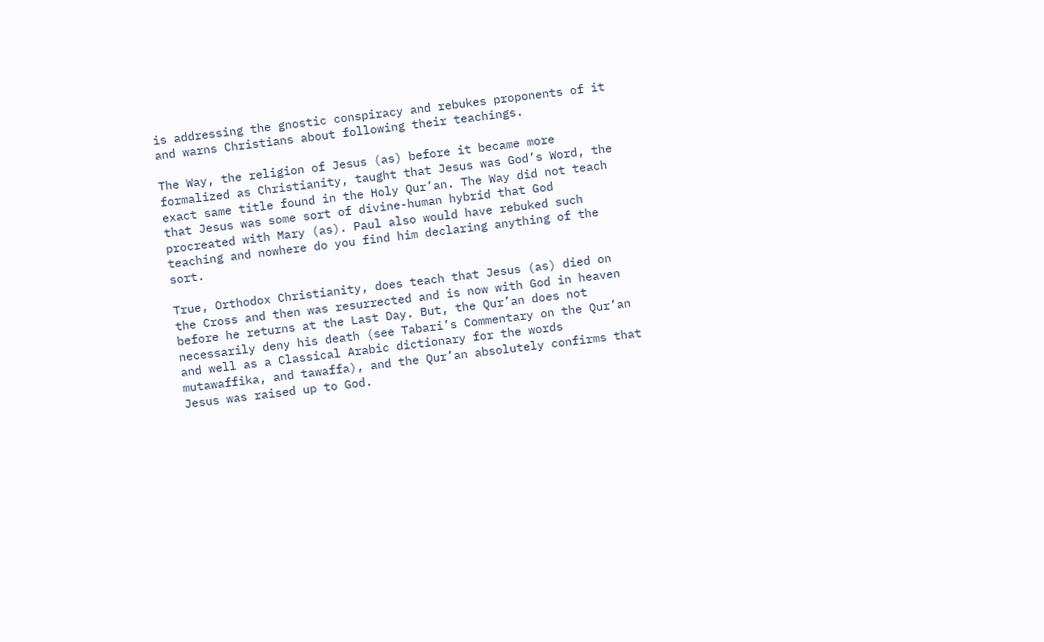is addressing the gnostic conspiracy and rebukes proponents of it and warns Christians about following their teachings.

The Way, the religion of Jesus (as) before it became more formalized as Christianity, taught that Jesus was God’s Word, the exact same title found in the Holy Qur’an. The Way did not teach that Jesus was some sort of divine-human hybrid that God procreated with Mary (as). Paul also would have rebuked such teaching and nowhere do you find him declaring anything of the sort.

True, Orthodox Christianity, does teach that Jesus (as) died on the Cross and then was resurrected and is now with God in heaven before he returns at the Last Day. But, the Qur’an does not necessarily deny his death (see Tabari’s Commentary on the Qur’an and well as a Classical Arabic dictionary for the words mutawaffika, and tawaffa), and the Qur’an absolutely confirms that Jesus was raised up to God.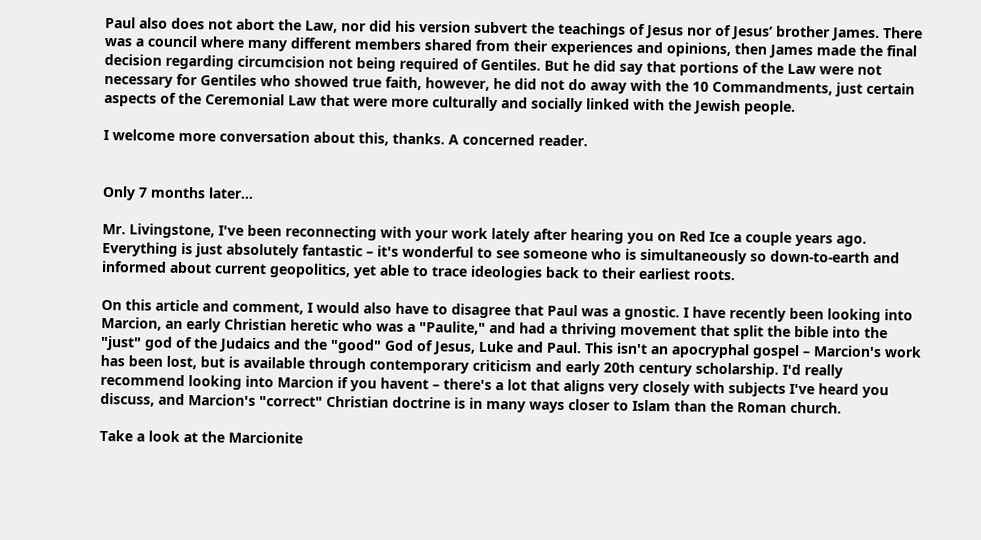Paul also does not abort the Law, nor did his version subvert the teachings of Jesus nor of Jesus’ brother James. There was a council where many different members shared from their experiences and opinions, then James made the final decision regarding circumcision not being required of Gentiles. But he did say that portions of the Law were not necessary for Gentiles who showed true faith, however, he did not do away with the 10 Commandments, just certain aspects of the Ceremonial Law that were more culturally and socially linked with the Jewish people.

I welcome more conversation about this, thanks. A concerned reader.


Only 7 months later…

Mr. Livingstone, I've been reconnecting with your work lately after hearing you on Red Ice a couple years ago. Everything is just absolutely fantastic – it's wonderful to see someone who is simultaneously so down-to-earth and informed about current geopolitics, yet able to trace ideologies back to their earliest roots.

On this article and comment, I would also have to disagree that Paul was a gnostic. I have recently been looking into Marcion, an early Christian heretic who was a "Paulite," and had a thriving movement that split the bible into the "just" god of the Judaics and the "good" God of Jesus, Luke and Paul. This isn't an apocryphal gospel – Marcion's work has been lost, but is available through contemporary criticism and early 20th century scholarship. I'd really recommend looking into Marcion if you havent – there's a lot that aligns very closely with subjects I've heard you discuss, and Marcion's "correct" Christian doctrine is in many ways closer to Islam than the Roman church.

Take a look at the Marcionite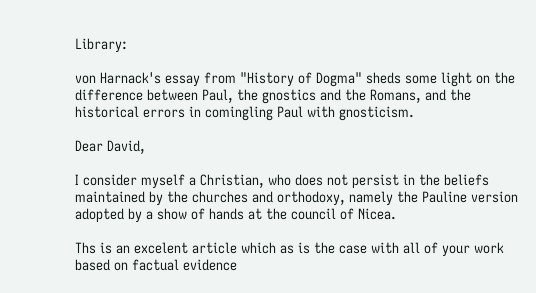Library:

von Harnack's essay from "History of Dogma" sheds some light on the difference between Paul, the gnostics and the Romans, and the historical errors in comingling Paul with gnosticism.

Dear David,

I consider myself a Christian, who does not persist in the beliefs maintained by the churches and orthodoxy, namely the Pauline version adopted by a show of hands at the council of Nicea.

Ths is an excelent article which as is the case with all of your work based on factual evidence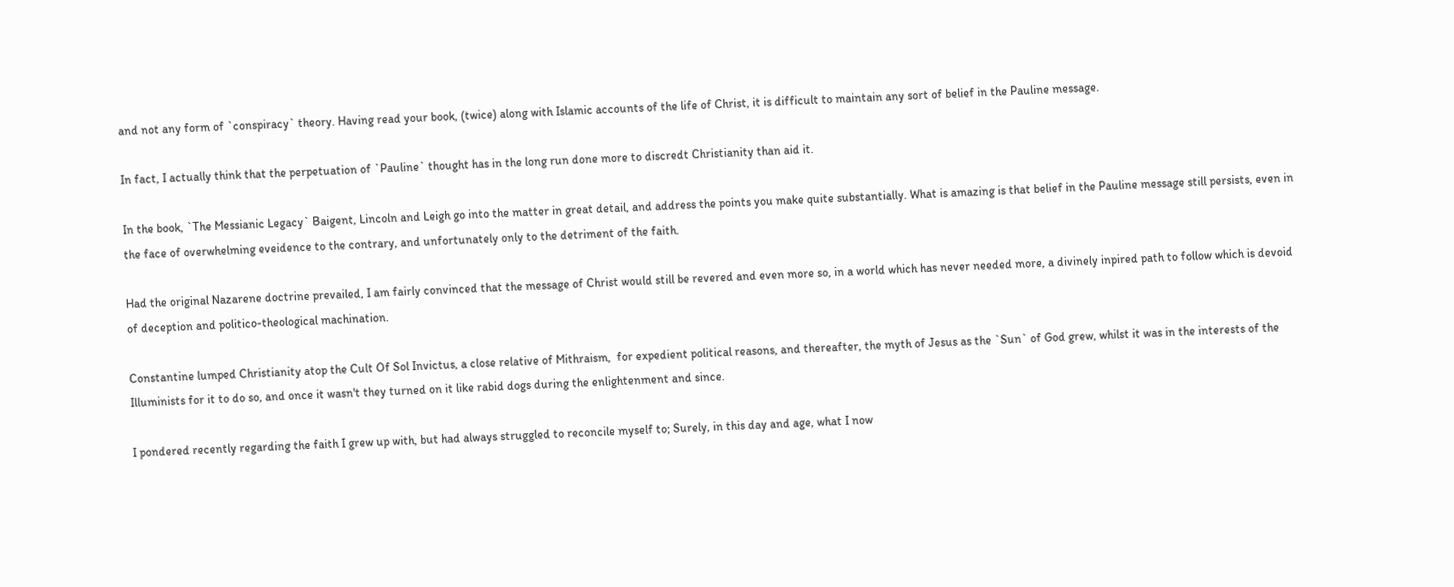and not any form of `conspiracy` theory. Having read your book, (twice) along with Islamic accounts of the life of Christ, it is difficult to maintain any sort of belief in the Pauline message.

In fact, I actually think that the perpetuation of `Pauline` thought has in the long run done more to discredt Christianity than aid it.

In the book, `The Messianic Legacy` Baigent, Lincoln and Leigh go into the matter in great detail, and address the points you make quite substantially. What is amazing is that belief in the Pauline message still persists, even in the face of overwhelming eveidence to the contrary, and unfortunately only to the detriment of the faith.

Had the original Nazarene doctrine prevailed, I am fairly convinced that the message of Christ would still be revered and even more so, in a world which has never needed more, a divinely inpired path to follow which is devoid of deception and politico-theological machination.

Constantine lumped Christianity atop the Cult Of Sol Invictus, a close relative of Mithraism,  for expedient political reasons, and thereafter, the myth of Jesus as the `Sun` of God grew, whilst it was in the interests of the Illuminists for it to do so, and once it wasn't they turned on it like rabid dogs during the enlightenment and since.

I pondered recently regarding the faith I grew up with, but had always struggled to reconcile myself to; Surely, in this day and age, what I now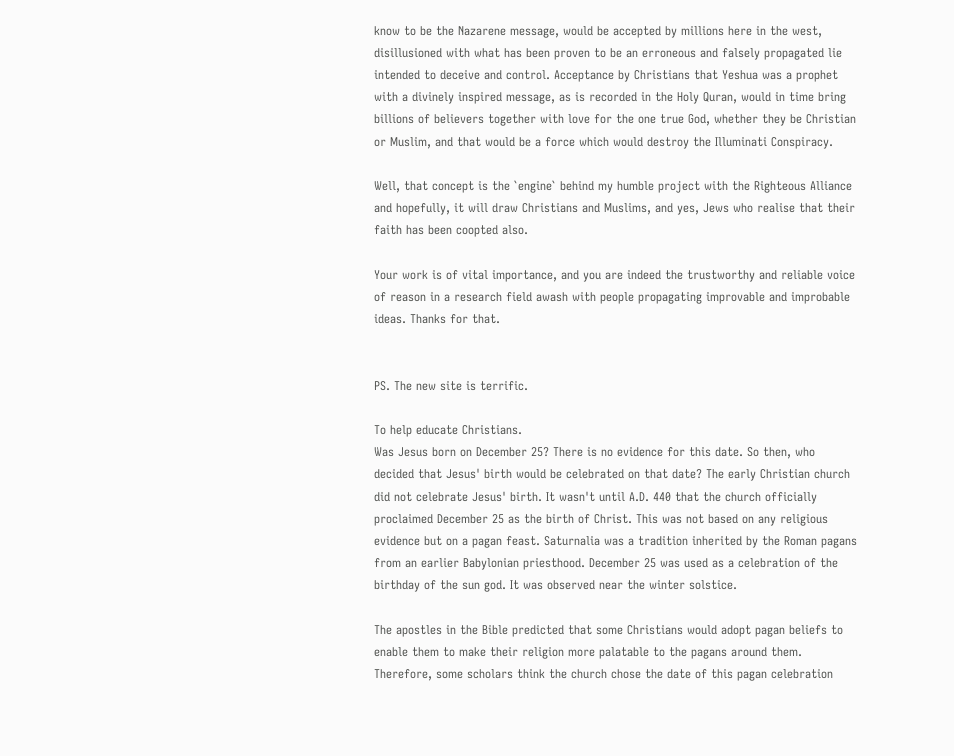know to be the Nazarene message, would be accepted by millions here in the west, disillusioned with what has been proven to be an erroneous and falsely propagated lie intended to deceive and control. Acceptance by Christians that Yeshua was a prophet with a divinely inspired message, as is recorded in the Holy Quran, would in time bring billions of believers together with love for the one true God, whether they be Christian or Muslim, and that would be a force which would destroy the Illuminati Conspiracy.

Well, that concept is the `engine` behind my humble project with the Righteous Alliance and hopefully, it will draw Christians and Muslims, and yes, Jews who realise that their faith has been coopted also.

Your work is of vital importance, and you are indeed the trustworthy and reliable voice of reason in a research field awash with people propagating improvable and improbable ideas. Thanks for that.


PS. The new site is terrific.

To help educate Christians.
Was Jesus born on December 25? There is no evidence for this date. So then, who decided that Jesus' birth would be celebrated on that date? The early Christian church did not celebrate Jesus' birth. It wasn't until A.D. 440 that the church officially proclaimed December 25 as the birth of Christ. This was not based on any religious evidence but on a pagan feast. Saturnalia was a tradition inherited by the Roman pagans from an earlier Babylonian priesthood. December 25 was used as a celebration of the birthday of the sun god. It was observed near the winter solstice.

The apostles in the Bible predicted that some Christians would adopt pagan beliefs to enable them to make their religion more palatable to the pagans around them. Therefore, some scholars think the church chose the date of this pagan celebration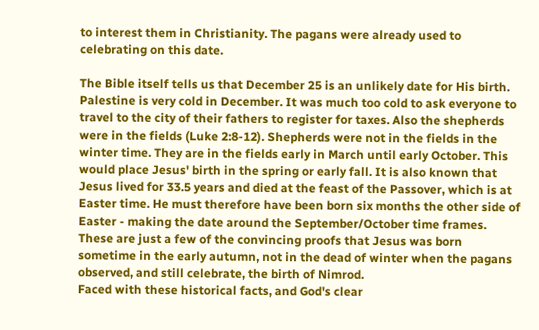to interest them in Christianity. The pagans were already used to celebrating on this date.

The Bible itself tells us that December 25 is an unlikely date for His birth. Palestine is very cold in December. It was much too cold to ask everyone to travel to the city of their fathers to register for taxes. Also the shepherds were in the fields (Luke 2:8-12). Shepherds were not in the fields in the winter time. They are in the fields early in March until early October. This would place Jesus' birth in the spring or early fall. It is also known that Jesus lived for 33.5 years and died at the feast of the Passover, which is at Easter time. He must therefore have been born six months the other side of Easter - making the date around the September/October time frames.
These are just a few of the convincing proofs that Jesus was born sometime in the early autumn, not in the dead of winter when the pagans observed, and still celebrate, the birth of Nimrod.
Faced with these historical facts, and God's clear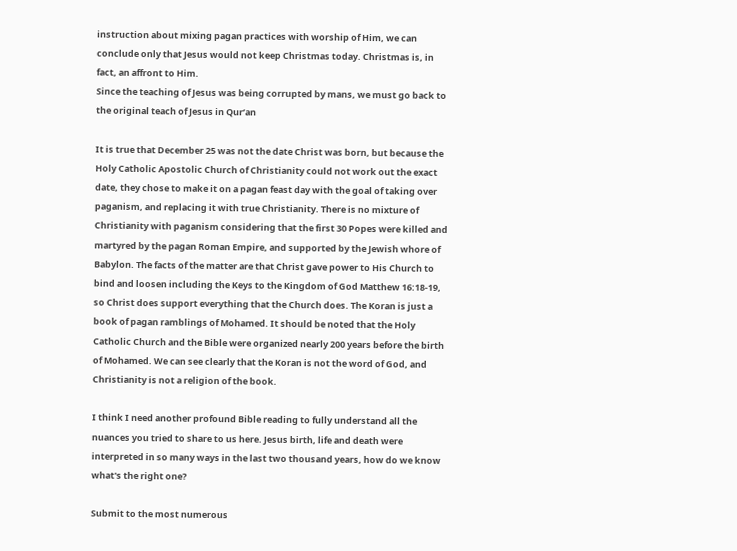instruction about mixing pagan practices with worship of Him, we can conclude only that Jesus would not keep Christmas today. Christmas is, in fact, an affront to Him.
Since the teaching of Jesus was being corrupted by mans, we must go back to the original teach of Jesus in Qur’an

It is true that December 25 was not the date Christ was born, but because the Holy Catholic Apostolic Church of Christianity could not work out the exact date, they chose to make it on a pagan feast day with the goal of taking over paganism, and replacing it with true Christianity. There is no mixture of Christianity with paganism considering that the first 30 Popes were killed and martyred by the pagan Roman Empire, and supported by the Jewish whore of Babylon. The facts of the matter are that Christ gave power to His Church to bind and loosen including the Keys to the Kingdom of God Matthew 16:18-19, so Christ does support everything that the Church does. The Koran is just a book of pagan ramblings of Mohamed. It should be noted that the Holy Catholic Church and the Bible were organized nearly 200 years before the birth of Mohamed. We can see clearly that the Koran is not the word of God, and Christianity is not a religion of the book.

I think I need another profound Bible reading to fully understand all the nuances you tried to share to us here. Jesus birth, life and death were interpreted in so many ways in the last two thousand years, how do we know what's the right one?

Submit to the most numerous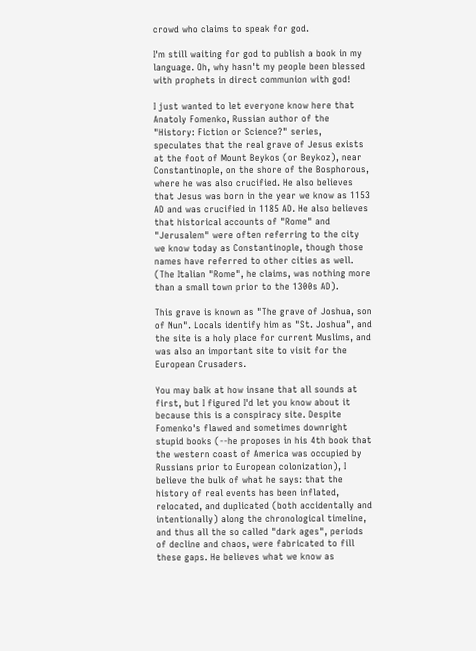crowd who claims to speak for god.

I'm still waiting for god to publish a book in my language. Oh, why hasn't my people been blessed with prophets in direct communion with god!

I just wanted to let everyone know here that Anatoly Fomenko, Russian author of the "History: Fiction or Science?" series, speculates that the real grave of Jesus exists at the foot of Mount Beykos (or Beykoz), near Constantinople, on the shore of the Bosphorous, where he was also crucified. He also believes that Jesus was born in the year we know as 1153 AD and was crucified in 1185 AD. He also believes that historical accounts of "Rome" and "Jerusalem" were often referring to the city we know today as Constantinople, though those names have referred to other cities as well. (The Italian "Rome", he claims, was nothing more than a small town prior to the 1300s AD).

This grave is known as "The grave of Joshua, son of Nun". Locals identify him as "St. Joshua", and the site is a holy place for current Muslims, and was also an important site to visit for the European Crusaders.

You may balk at how insane that all sounds at first, but I figured I'd let you know about it because this is a conspiracy site. Despite Fomenko's flawed and sometimes downright stupid books (--he proposes in his 4th book that the western coast of America was occupied by Russians prior to European colonization), I believe the bulk of what he says: that the history of real events has been inflated, relocated, and duplicated (both accidentally and intentionally) along the chronological timeline, and thus all the so called "dark ages", periods of decline and chaos, were fabricated to fill these gaps. He believes what we know as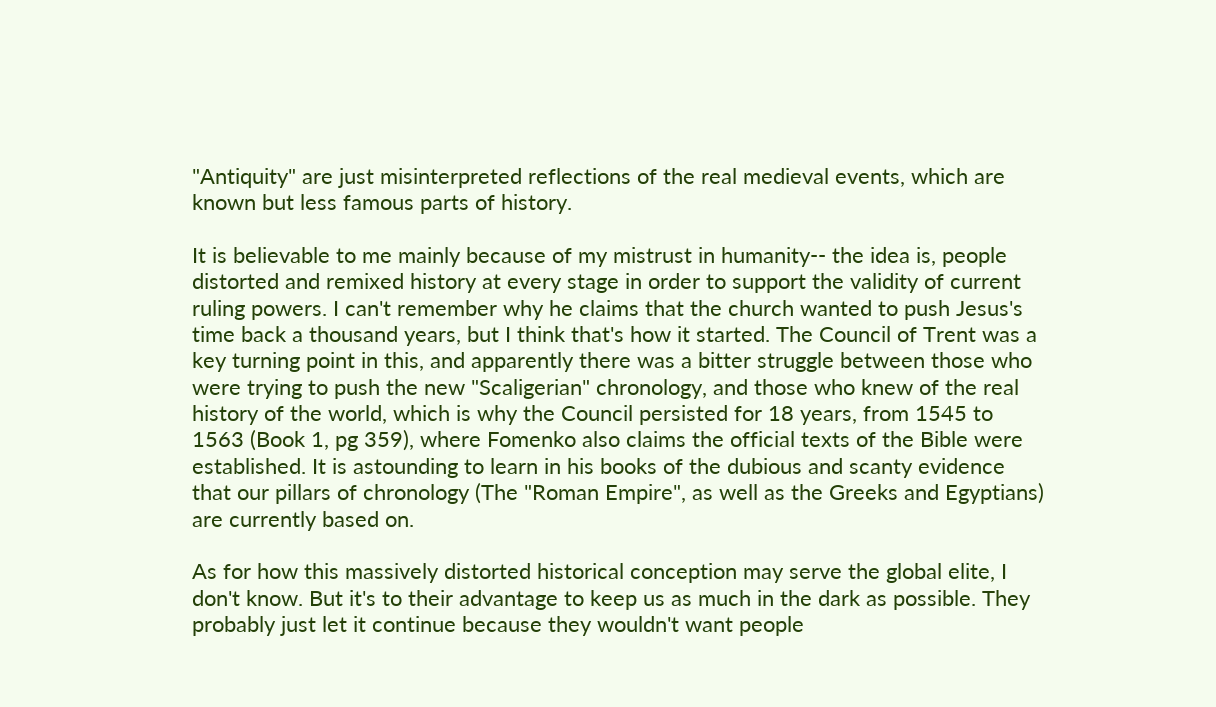"Antiquity" are just misinterpreted reflections of the real medieval events, which are known but less famous parts of history.

It is believable to me mainly because of my mistrust in humanity-- the idea is, people distorted and remixed history at every stage in order to support the validity of current ruling powers. I can't remember why he claims that the church wanted to push Jesus's time back a thousand years, but I think that's how it started. The Council of Trent was a key turning point in this, and apparently there was a bitter struggle between those who were trying to push the new "Scaligerian" chronology, and those who knew of the real history of the world, which is why the Council persisted for 18 years, from 1545 to 1563 (Book 1, pg 359), where Fomenko also claims the official texts of the Bible were established. It is astounding to learn in his books of the dubious and scanty evidence that our pillars of chronology (The "Roman Empire", as well as the Greeks and Egyptians) are currently based on.

As for how this massively distorted historical conception may serve the global elite, I don't know. But it's to their advantage to keep us as much in the dark as possible. They probably just let it continue because they wouldn't want people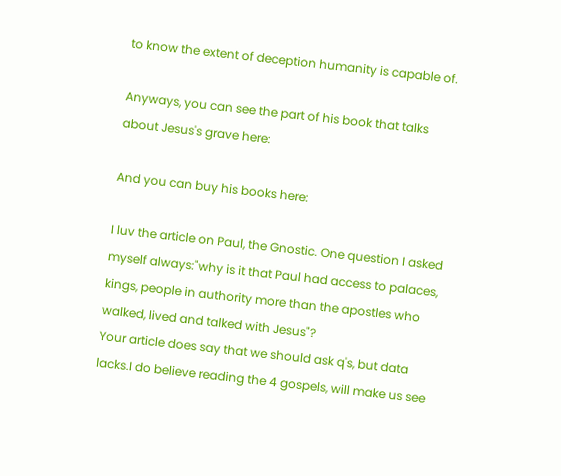to know the extent of deception humanity is capable of.

Anyways, you can see the part of his book that talks about Jesus's grave here:

And you can buy his books here:

I luv the article on Paul, the Gnostic. One question I asked myself always:"why is it that Paul had access to palaces, kings, people in authority more than the apostles who walked, lived and talked with Jesus"?
Your article does say that we should ask q's, but data lacks.I do believe reading the 4 gospels, will make us see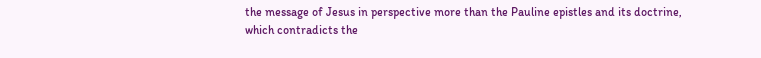the message of Jesus in perspective more than the Pauline epistles and its doctrine, which contradicts the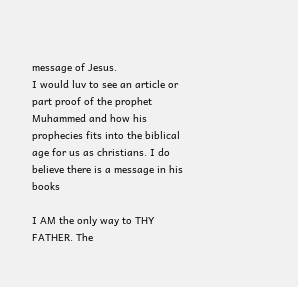message of Jesus.
I would luv to see an article or part proof of the prophet Muhammed and how his prophecies fits into the biblical age for us as christians. I do believe there is a message in his books

I AM the only way to THY FATHER. The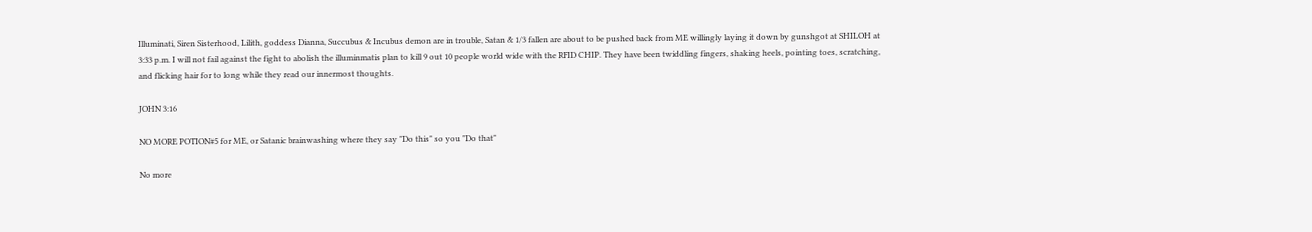Illuminati, Siren Sisterhood, Lilith, goddess Dianna, Succubus & Incubus demon are in trouble, Satan & 1/3 fallen are about to be pushed back from ME willingly laying it down by gunshgot at SHILOH at 3:33 p.m. I will not fail against the fight to abolish the illuminmatis plan to kill 9 out 10 people world wide with the RFID CHIP. They have been twiddling fingers, shaking heels, pointing toes, scratching, and flicking hair for to long while they read our innermost thoughts.

JOHN 3:16

NO MORE POTION#5 for ME, or Satanic brainwashing where they say "Do this" so you "Do that"

No more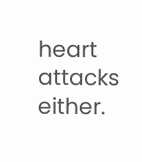heart attacks either.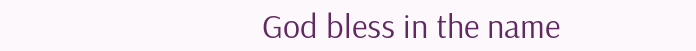God bless in the name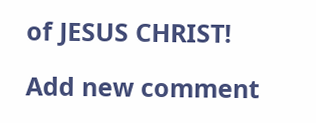of JESUS CHRIST!

Add new comment